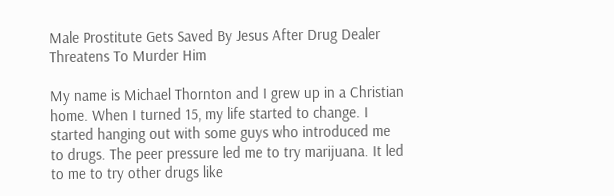Male Prostitute Gets Saved By Jesus After Drug Dealer Threatens To Murder Him

My name is Michael Thornton and I grew up in a Christian home. When I turned 15, my life started to change. I started hanging out with some guys who introduced me to drugs. The peer pressure led me to try marijuana. It led to me to try other drugs like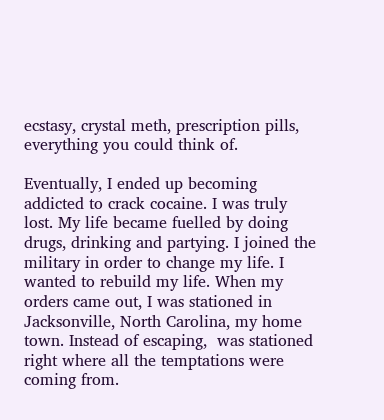ecstasy, crystal meth, prescription pills, everything you could think of.

Eventually, I ended up becoming addicted to crack cocaine. I was truly lost. My life became fuelled by doing drugs, drinking and partying. I joined the military in order to change my life. I wanted to rebuild my life. When my orders came out, I was stationed in Jacksonville, North Carolina, my home town. Instead of escaping,  was stationed right where all the temptations were coming from.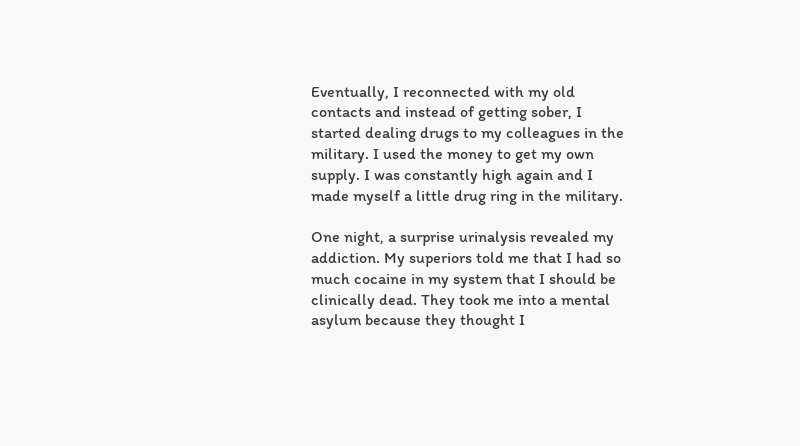Eventually, I reconnected with my old contacts and instead of getting sober, I started dealing drugs to my colleagues in the military. I used the money to get my own supply. I was constantly high again and I made myself a little drug ring in the military.

One night, a surprise urinalysis revealed my addiction. My superiors told me that I had so much cocaine in my system that I should be clinically dead. They took me into a mental asylum because they thought I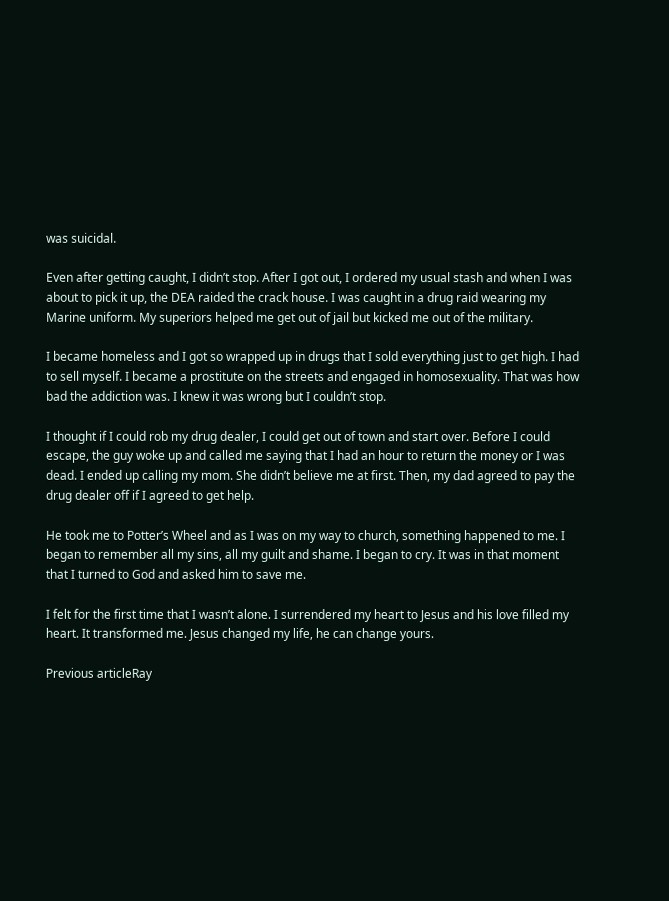was suicidal.

Even after getting caught, I didn’t stop. After I got out, I ordered my usual stash and when I was about to pick it up, the DEA raided the crack house. I was caught in a drug raid wearing my Marine uniform. My superiors helped me get out of jail but kicked me out of the military.

I became homeless and I got so wrapped up in drugs that I sold everything just to get high. I had to sell myself. I became a prostitute on the streets and engaged in homosexuality. That was how bad the addiction was. I knew it was wrong but I couldn’t stop.

I thought if I could rob my drug dealer, I could get out of town and start over. Before I could escape, the guy woke up and called me saying that I had an hour to return the money or I was dead. I ended up calling my mom. She didn’t believe me at first. Then, my dad agreed to pay the drug dealer off if I agreed to get help.

He took me to Potter’s Wheel and as I was on my way to church, something happened to me. I began to remember all my sins, all my guilt and shame. I began to cry. It was in that moment that I turned to God and asked him to save me.

I felt for the first time that I wasn’t alone. I surrendered my heart to Jesus and his love filled my heart. It transformed me. Jesus changed my life, he can change yours.

Previous articleRay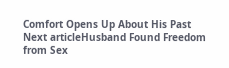Comfort Opens Up About His Past
Next articleHusband Found Freedom from Sex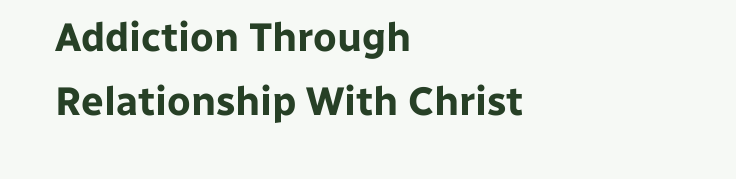Addiction Through Relationship With Christ